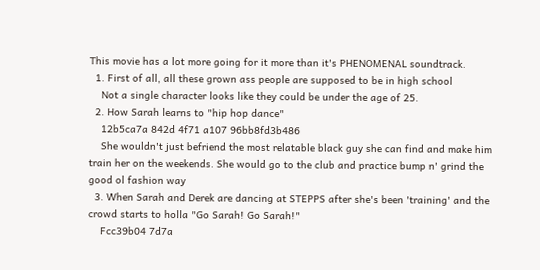This movie has a lot more going for it more than it's PHENOMENAL soundtrack.
  1. First of all, all these grown ass people are supposed to be in high school
    Not a single character looks like they could be under the age of 25.
  2. How Sarah learns to "hip hop dance"
    12b5ca7a 842d 4f71 a107 96bb8fd3b486
    She wouldn't just befriend the most relatable black guy she can find and make him train her on the weekends. She would go to the club and practice bump n' grind the good ol fashion way
  3. When Sarah and Derek are dancing at STEPPS after she's been 'training' and the crowd starts to holla "Go Sarah! Go Sarah!"
    Fcc39b04 7d7a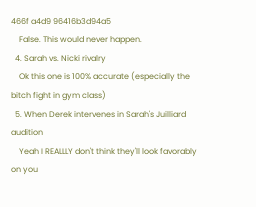466f a4d9 96416b3d94a5
    False. This would never happen.
  4. Sarah vs. Nicki rivalry
    Ok this one is 100% accurate (especially the bitch fight in gym class)
  5. When Derek intervenes in Sarah's Juilliard audition
    Yeah I REALLLY don't think they'll look favorably on you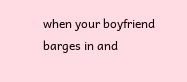when your boyfriend barges in and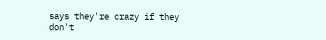says they're crazy if they don't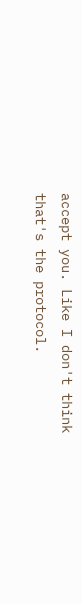accept you. Like I don't think that's the protocol.